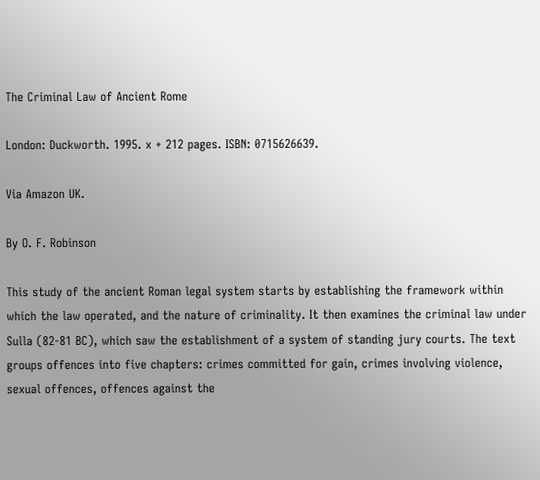The Criminal Law of Ancient Rome

London: Duckworth. 1995. x + 212 pages. ISBN: 0715626639.

Via Amazon UK.

By O. F. Robinson

This study of the ancient Roman legal system starts by establishing the framework within which the law operated, and the nature of criminality. It then examines the criminal law under Sulla (82-81 BC), which saw the establishment of a system of standing jury courts. The text groups offences into five chapters: crimes committed for gain, crimes involving violence, sexual offences, offences against the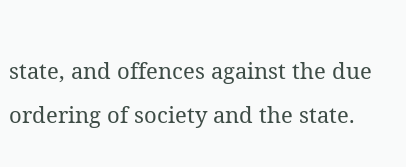state, and offences against the due ordering of society and the state.